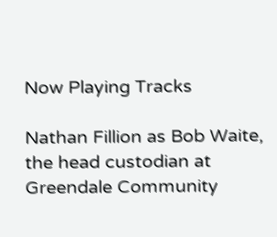Now Playing Tracks

Nathan Fillion as Bob Waite, the head custodian at Greendale Community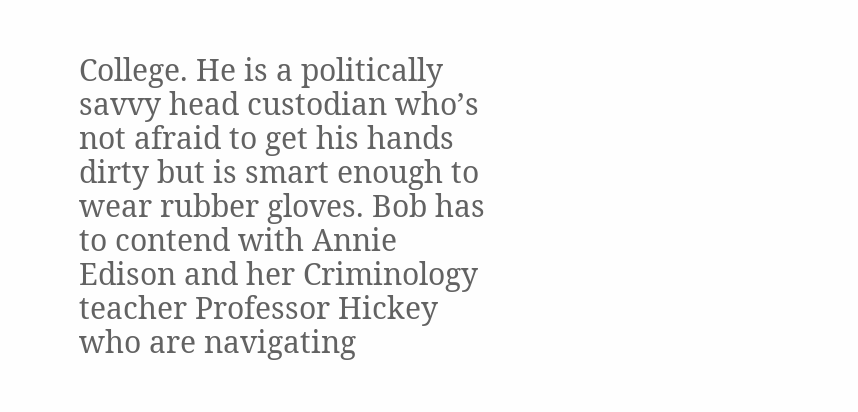College. He is a politically savvy head custodian who’s not afraid to get his hands dirty but is smart enough to wear rubber gloves. Bob has to contend with Annie Edison and her Criminology teacher Professor Hickey who are navigating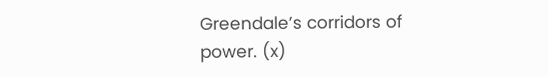Greendale’s corridors of power. (x)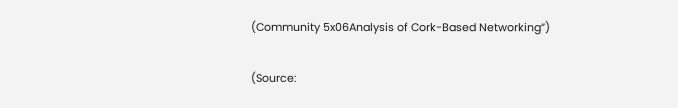(Community 5x06Analysis of Cork-Based Networking”)

(Source: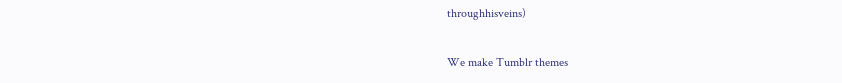throughhisveins)

We make Tumblr themes